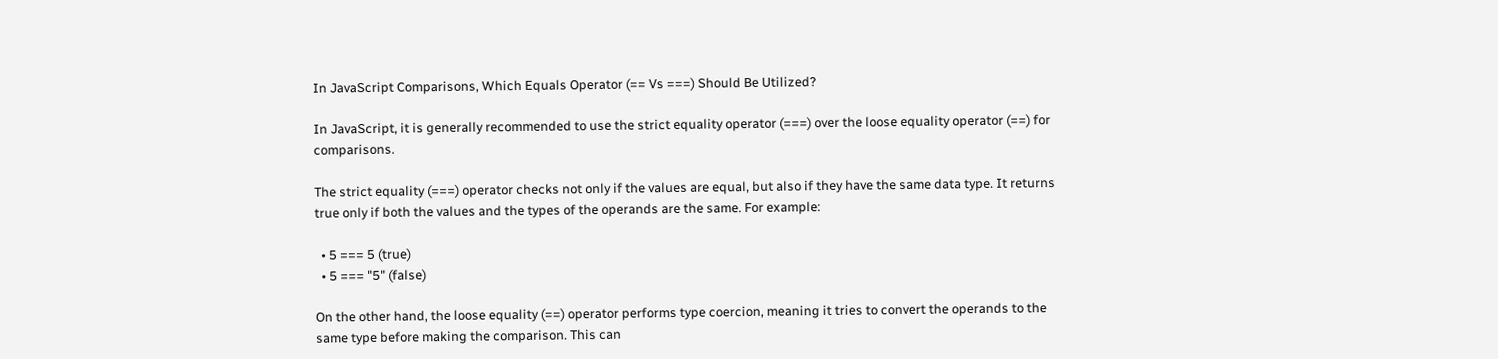In JavaScript Comparisons, Which Equals Operator (== Vs ===) Should Be Utilized?

In JavaScript, it is generally recommended to use the strict equality operator (===) over the loose equality operator (==) for comparisons.

The strict equality (===) operator checks not only if the values are equal, but also if they have the same data type. It returns true only if both the values and the types of the operands are the same. For example:

  • 5 === 5 (true)
  • 5 === "5" (false)

On the other hand, the loose equality (==) operator performs type coercion, meaning it tries to convert the operands to the same type before making the comparison. This can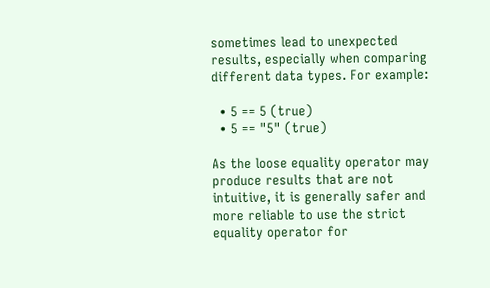sometimes lead to unexpected results, especially when comparing different data types. For example:

  • 5 == 5 (true)
  • 5 == "5" (true)

As the loose equality operator may produce results that are not intuitive, it is generally safer and more reliable to use the strict equality operator for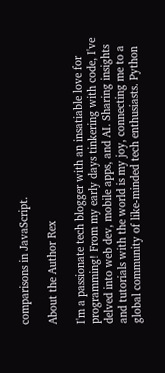comparisons in JavaScript.

About the Author Rex

I'm a passionate tech blogger with an insatiable love for programming! From my early days tinkering with code, I've delved into web dev, mobile apps, and AI. Sharing insights and tutorials with the world is my joy, connecting me to a global community of like-minded tech enthusiasts. Python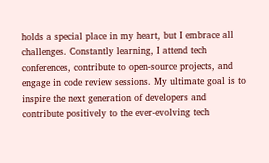holds a special place in my heart, but I embrace all challenges. Constantly learning, I attend tech conferences, contribute to open-source projects, and engage in code review sessions. My ultimate goal is to inspire the next generation of developers and contribute positively to the ever-evolving tech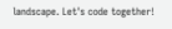landscape. Let's code together!